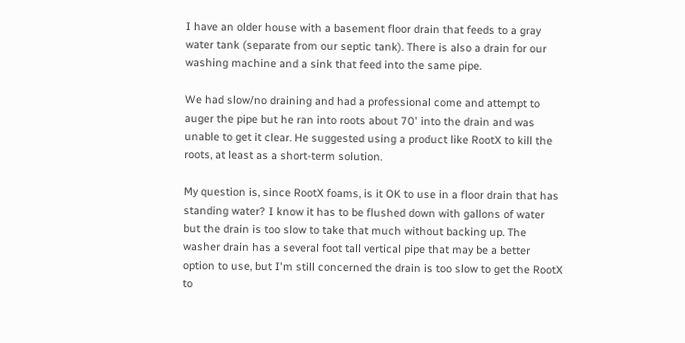I have an older house with a basement floor drain that feeds to a gray water tank (separate from our septic tank). There is also a drain for our washing machine and a sink that feed into the same pipe.

We had slow/no draining and had a professional come and attempt to auger the pipe but he ran into roots about 70' into the drain and was unable to get it clear. He suggested using a product like RootX to kill the roots, at least as a short-term solution.

My question is, since RootX foams, is it OK to use in a floor drain that has standing water? I know it has to be flushed down with gallons of water but the drain is too slow to take that much without backing up. The washer drain has a several foot tall vertical pipe that may be a better option to use, but I'm still concerned the drain is too slow to get the RootX to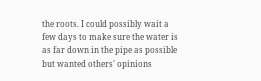the roots. I could possibly wait a few days to make sure the water is as far down in the pipe as possible but wanted others' opinions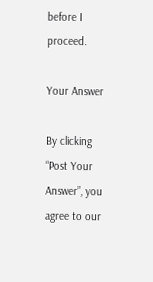before I proceed.

Your Answer

By clicking “Post Your Answer”, you agree to our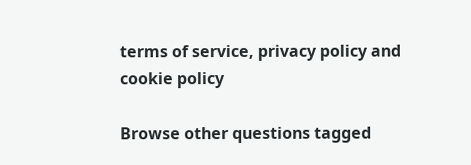terms of service, privacy policy and cookie policy

Browse other questions tagged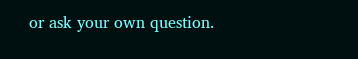or ask your own question.